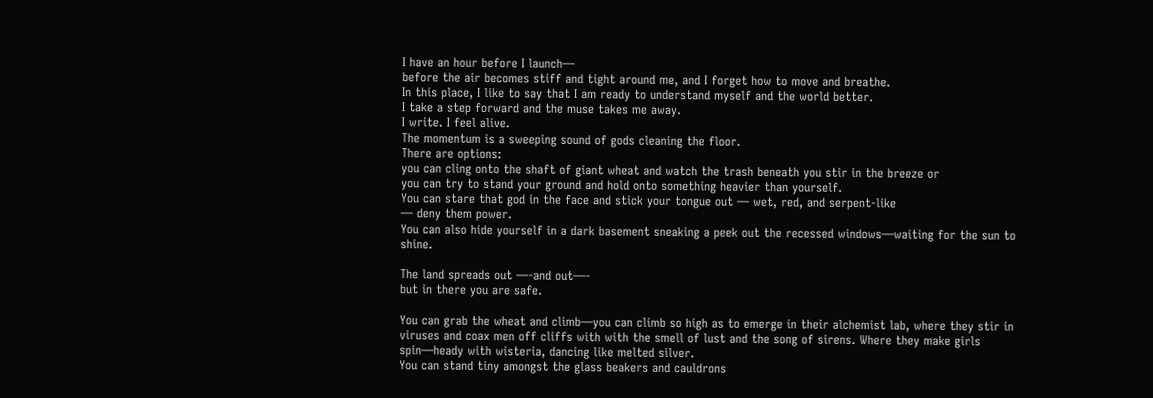I have an hour before I launch—
before the air becomes stiff and tight around me, and I forget how to move and breathe.
In this place, I like to say that I am ready to understand myself and the world better.
I take a step forward and the muse takes me away.
I write. I feel alive.
The momentum is a sweeping sound of gods cleaning the floor.
There are options:
you can cling onto the shaft of giant wheat and watch the trash beneath you stir in the breeze or
you can try to stand your ground and hold onto something heavier than yourself.
You can stare that god in the face and stick your tongue out — wet, red, and serpent-like
— deny them power.
You can also hide yourself in a dark basement sneaking a peek out the recessed windows—waiting for the sun to shine.

The land spreads out —-and out—-
but in there you are safe.

You can grab the wheat and climb—you can climb so high as to emerge in their alchemist lab, where they stir in viruses and coax men off cliffs with with the smell of lust and the song of sirens. Where they make girls spin—heady with wisteria, dancing like melted silver.
You can stand tiny amongst the glass beakers and cauldrons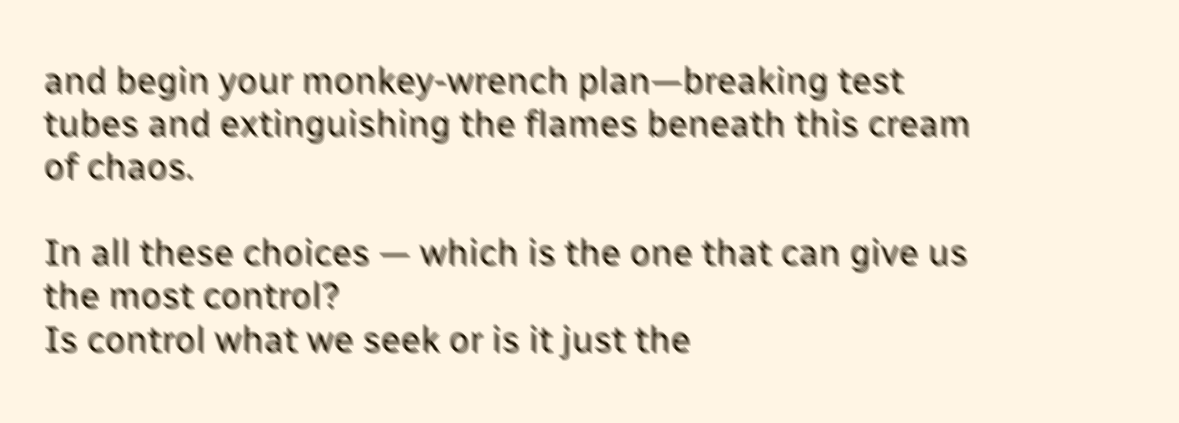and begin your monkey-wrench plan—breaking test tubes and extinguishing the flames beneath this cream of chaos.

In all these choices — which is the one that can give us the most control?
Is control what we seek or is it just the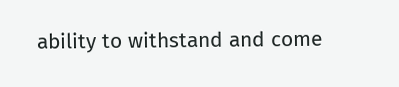ability to withstand and come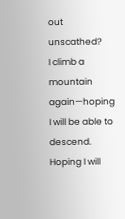out unscathed?
I climb a mountain again—hoping I will be able to descend.
Hoping I will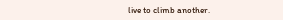live to climb another.